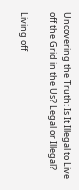Uncovering the Truth: Is It Illegal to Live off the Grid in the Us? Legal or Illegal?

Living off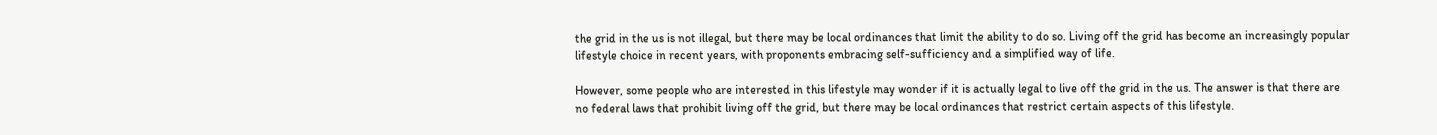the grid in the us is not illegal, but there may be local ordinances that limit the ability to do so. Living off the grid has become an increasingly popular lifestyle choice in recent years, with proponents embracing self-sufficiency and a simplified way of life.

However, some people who are interested in this lifestyle may wonder if it is actually legal to live off the grid in the us. The answer is that there are no federal laws that prohibit living off the grid, but there may be local ordinances that restrict certain aspects of this lifestyle.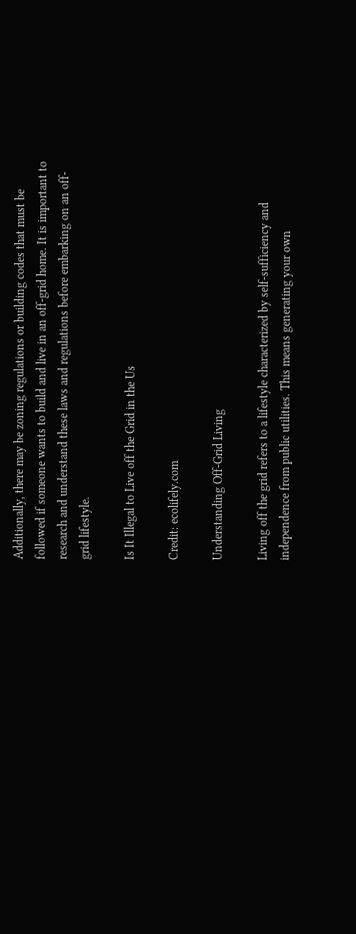Additionally, there may be zoning regulations or building codes that must be followed if someone wants to build and live in an off-grid home. It is important to research and understand these laws and regulations before embarking on an off-grid lifestyle.

Is It Illegal to Live off the Grid in the Us

Credit: ecolifely.com

Understanding Off-Grid Living

Living off the grid refers to a lifestyle characterized by self-sufficiency and independence from public utilities. This means generating your own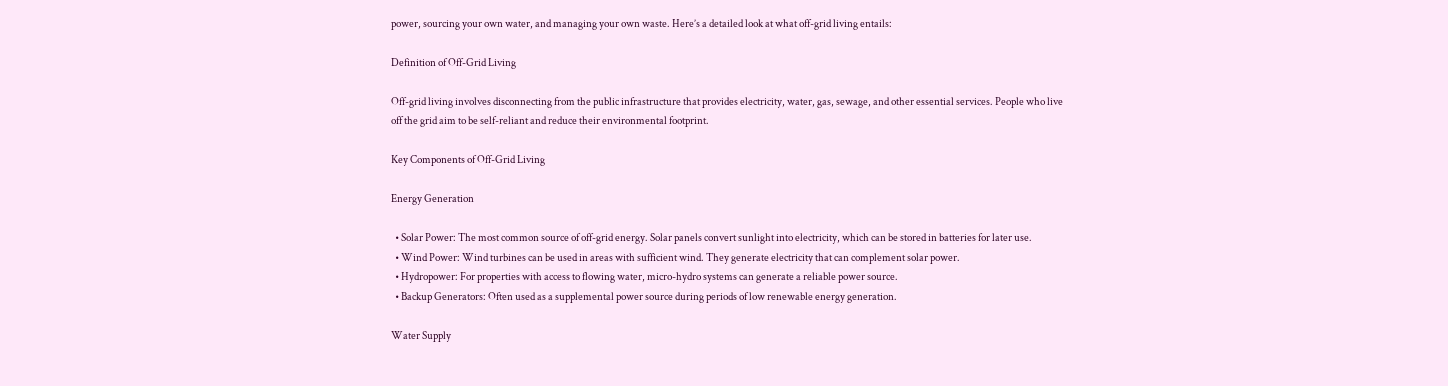power, sourcing your own water, and managing your own waste. Here’s a detailed look at what off-grid living entails:

Definition of Off-Grid Living

Off-grid living involves disconnecting from the public infrastructure that provides electricity, water, gas, sewage, and other essential services. People who live off the grid aim to be self-reliant and reduce their environmental footprint.

Key Components of Off-Grid Living

Energy Generation

  • Solar Power: The most common source of off-grid energy. Solar panels convert sunlight into electricity, which can be stored in batteries for later use.
  • Wind Power: Wind turbines can be used in areas with sufficient wind. They generate electricity that can complement solar power.
  • Hydropower: For properties with access to flowing water, micro-hydro systems can generate a reliable power source.
  • Backup Generators: Often used as a supplemental power source during periods of low renewable energy generation.

Water Supply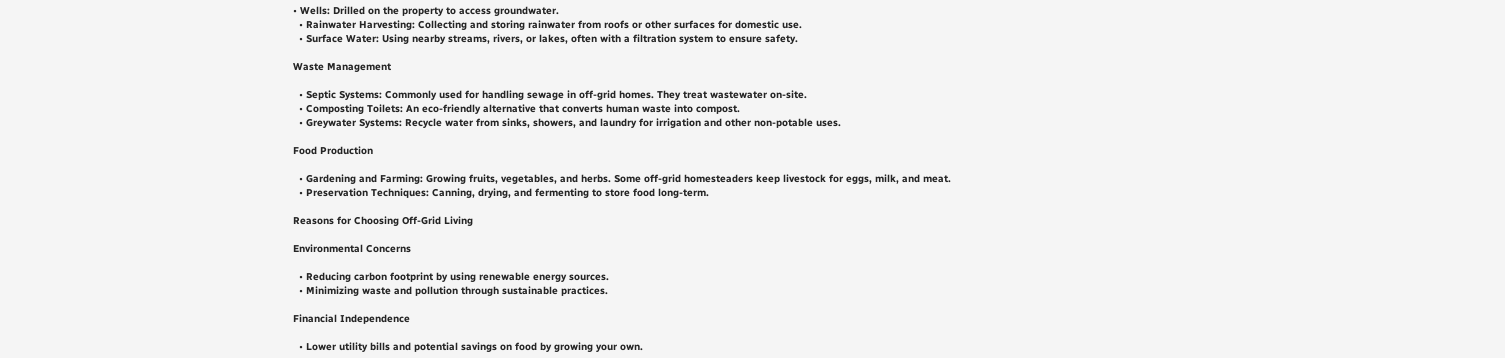• Wells: Drilled on the property to access groundwater.
  • Rainwater Harvesting: Collecting and storing rainwater from roofs or other surfaces for domestic use.
  • Surface Water: Using nearby streams, rivers, or lakes, often with a filtration system to ensure safety.

Waste Management

  • Septic Systems: Commonly used for handling sewage in off-grid homes. They treat wastewater on-site.
  • Composting Toilets: An eco-friendly alternative that converts human waste into compost.
  • Greywater Systems: Recycle water from sinks, showers, and laundry for irrigation and other non-potable uses.

Food Production

  • Gardening and Farming: Growing fruits, vegetables, and herbs. Some off-grid homesteaders keep livestock for eggs, milk, and meat.
  • Preservation Techniques: Canning, drying, and fermenting to store food long-term.

Reasons for Choosing Off-Grid Living

Environmental Concerns

  • Reducing carbon footprint by using renewable energy sources.
  • Minimizing waste and pollution through sustainable practices.

Financial Independence

  • Lower utility bills and potential savings on food by growing your own.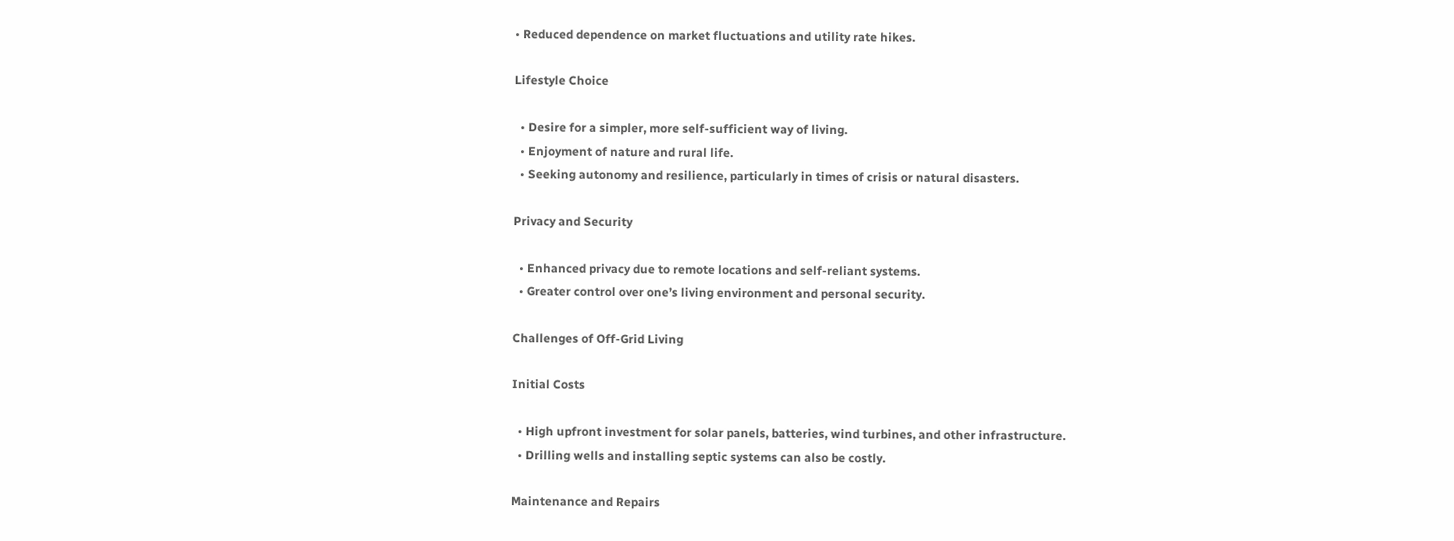• Reduced dependence on market fluctuations and utility rate hikes.

Lifestyle Choice

  • Desire for a simpler, more self-sufficient way of living.
  • Enjoyment of nature and rural life.
  • Seeking autonomy and resilience, particularly in times of crisis or natural disasters.

Privacy and Security

  • Enhanced privacy due to remote locations and self-reliant systems.
  • Greater control over one’s living environment and personal security.

Challenges of Off-Grid Living

Initial Costs

  • High upfront investment for solar panels, batteries, wind turbines, and other infrastructure.
  • Drilling wells and installing septic systems can also be costly.

Maintenance and Repairs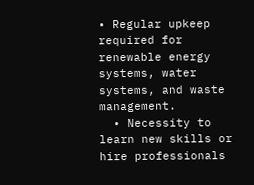• Regular upkeep required for renewable energy systems, water systems, and waste management.
  • Necessity to learn new skills or hire professionals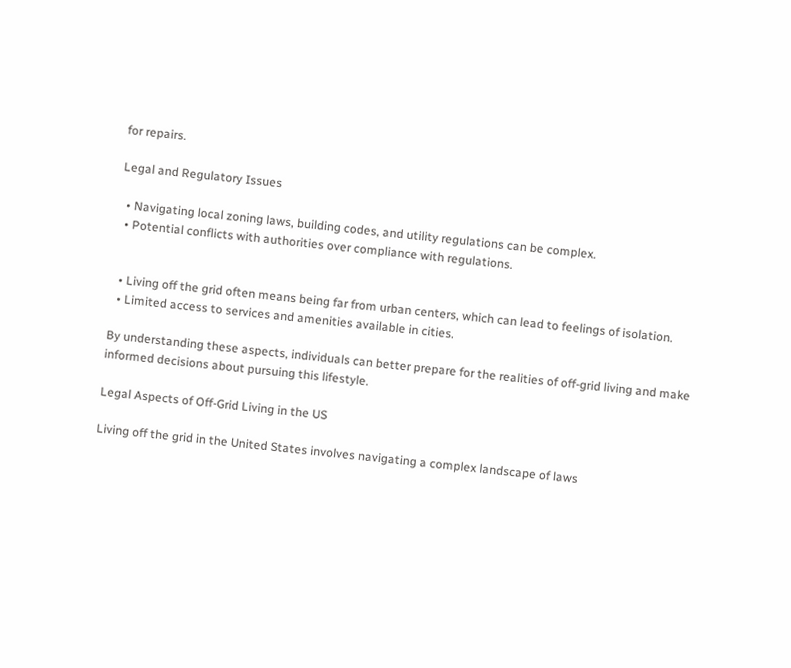for repairs.

Legal and Regulatory Issues

  • Navigating local zoning laws, building codes, and utility regulations can be complex.
  • Potential conflicts with authorities over compliance with regulations.


  • Living off the grid often means being far from urban centers, which can lead to feelings of isolation.
  • Limited access to services and amenities available in cities.

By understanding these aspects, individuals can better prepare for the realities of off-grid living and make informed decisions about pursuing this lifestyle.

Legal Aspects of Off-Grid Living in the US

Living off the grid in the United States involves navigating a complex landscape of laws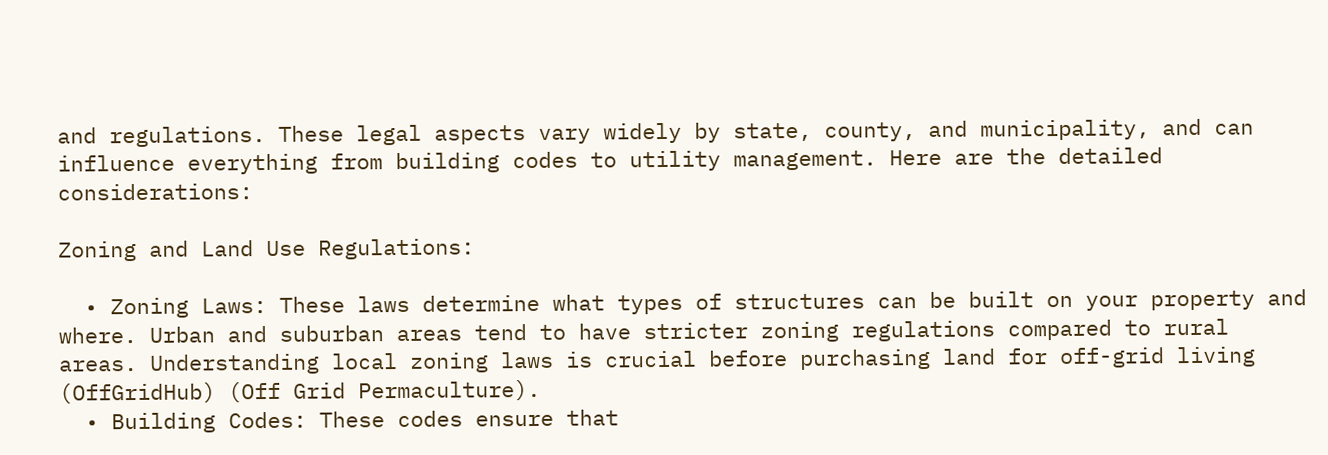and regulations. These legal aspects vary widely by state, county, and municipality, and can influence everything from building codes to utility management. Here are the detailed considerations:

Zoning and Land Use Regulations:

  • Zoning Laws: These laws determine what types of structures can be built on your property and where. Urban and suburban areas tend to have stricter zoning regulations compared to rural areas. Understanding local zoning laws is crucial before purchasing land for off-grid living (OffGridHub) (Off Grid Permaculture).
  • Building Codes: These codes ensure that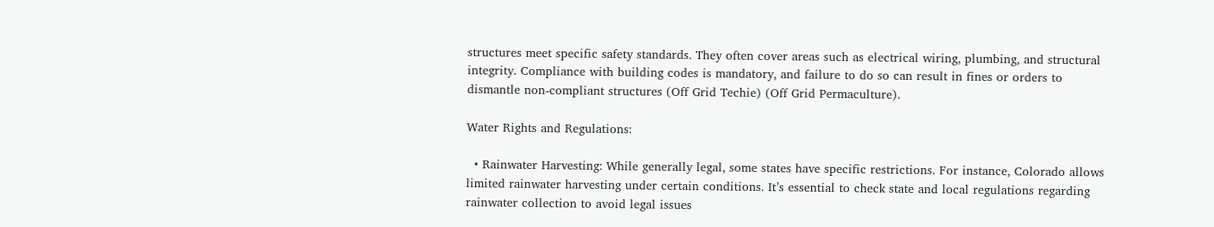structures meet specific safety standards. They often cover areas such as electrical wiring, plumbing, and structural integrity. Compliance with building codes is mandatory, and failure to do so can result in fines or orders to dismantle non-compliant structures (Off Grid Techie) (Off Grid Permaculture).

Water Rights and Regulations:

  • Rainwater Harvesting: While generally legal, some states have specific restrictions. For instance, Colorado allows limited rainwater harvesting under certain conditions. It’s essential to check state and local regulations regarding rainwater collection to avoid legal issues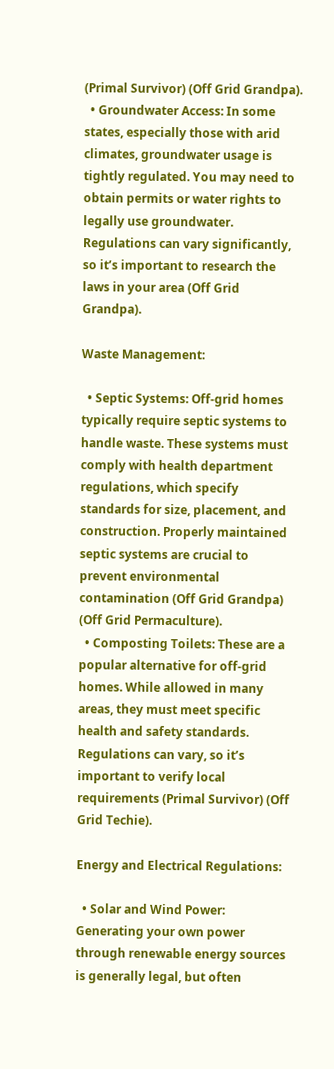(Primal Survivor) (Off Grid Grandpa).
  • Groundwater Access: In some states, especially those with arid climates, groundwater usage is tightly regulated. You may need to obtain permits or water rights to legally use groundwater. Regulations can vary significantly, so it’s important to research the laws in your area (Off Grid Grandpa).

Waste Management:

  • Septic Systems: Off-grid homes typically require septic systems to handle waste. These systems must comply with health department regulations, which specify standards for size, placement, and construction. Properly maintained septic systems are crucial to prevent environmental contamination (Off Grid Grandpa) (Off Grid Permaculture).
  • Composting Toilets: These are a popular alternative for off-grid homes. While allowed in many areas, they must meet specific health and safety standards. Regulations can vary, so it’s important to verify local requirements (Primal Survivor) (Off Grid Techie).

Energy and Electrical Regulations:

  • Solar and Wind Power: Generating your own power through renewable energy sources is generally legal, but often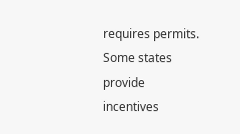requires permits. Some states provide incentives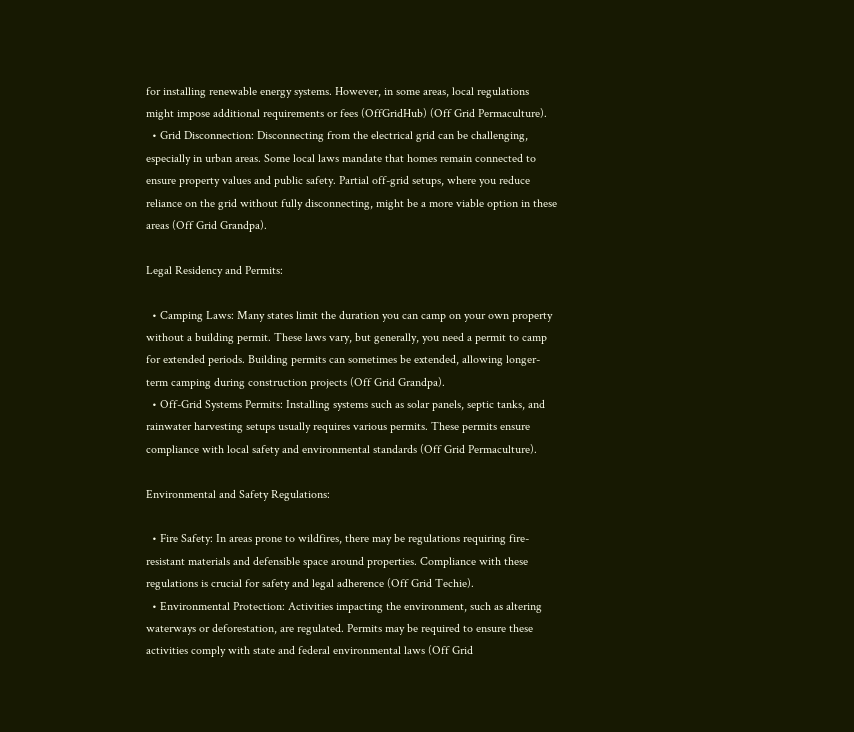for installing renewable energy systems. However, in some areas, local regulations might impose additional requirements or fees (OffGridHub) (Off Grid Permaculture).
  • Grid Disconnection: Disconnecting from the electrical grid can be challenging, especially in urban areas. Some local laws mandate that homes remain connected to ensure property values and public safety. Partial off-grid setups, where you reduce reliance on the grid without fully disconnecting, might be a more viable option in these areas (Off Grid Grandpa).

Legal Residency and Permits:

  • Camping Laws: Many states limit the duration you can camp on your own property without a building permit. These laws vary, but generally, you need a permit to camp for extended periods. Building permits can sometimes be extended, allowing longer-term camping during construction projects (Off Grid Grandpa).
  • Off-Grid Systems Permits: Installing systems such as solar panels, septic tanks, and rainwater harvesting setups usually requires various permits. These permits ensure compliance with local safety and environmental standards (Off Grid Permaculture).

Environmental and Safety Regulations:

  • Fire Safety: In areas prone to wildfires, there may be regulations requiring fire-resistant materials and defensible space around properties. Compliance with these regulations is crucial for safety and legal adherence (Off Grid Techie).
  • Environmental Protection: Activities impacting the environment, such as altering waterways or deforestation, are regulated. Permits may be required to ensure these activities comply with state and federal environmental laws (Off Grid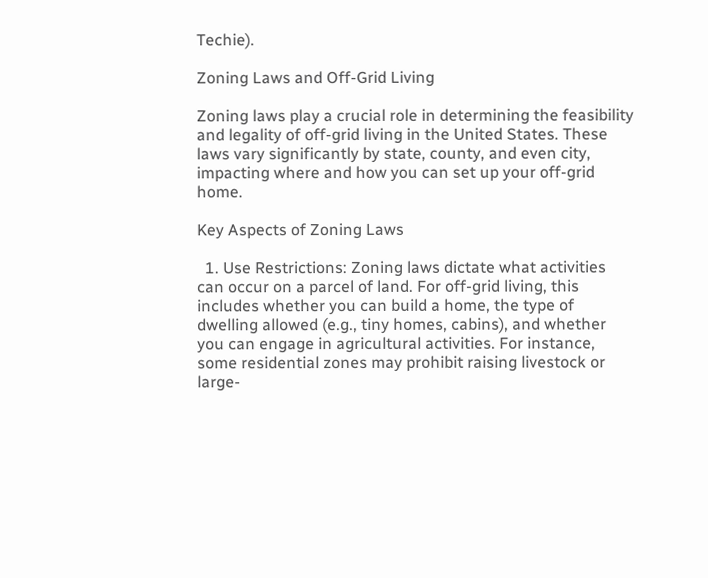Techie).

Zoning Laws and Off-Grid Living

Zoning laws play a crucial role in determining the feasibility and legality of off-grid living in the United States. These laws vary significantly by state, county, and even city, impacting where and how you can set up your off-grid home.

Key Aspects of Zoning Laws

  1. Use Restrictions: Zoning laws dictate what activities can occur on a parcel of land. For off-grid living, this includes whether you can build a home, the type of dwelling allowed (e.g., tiny homes, cabins), and whether you can engage in agricultural activities. For instance, some residential zones may prohibit raising livestock or large-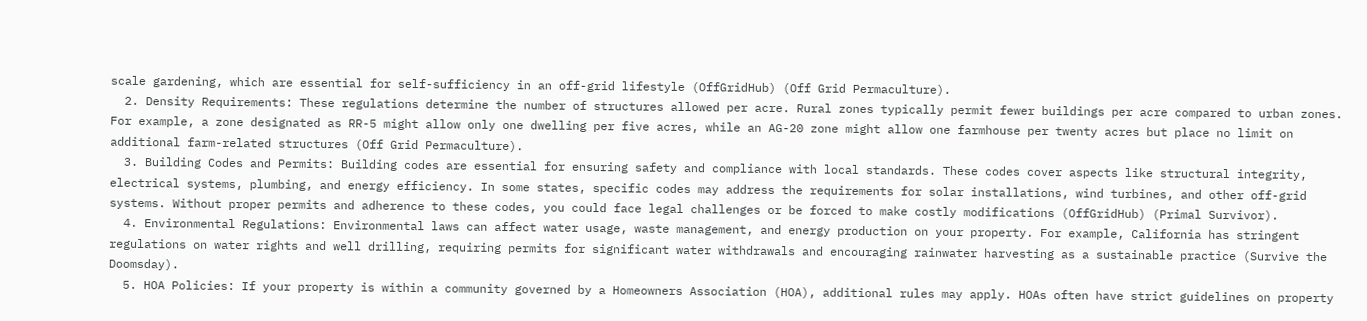scale gardening, which are essential for self-sufficiency in an off-grid lifestyle (OffGridHub) (Off Grid Permaculture).
  2. Density Requirements: These regulations determine the number of structures allowed per acre. Rural zones typically permit fewer buildings per acre compared to urban zones. For example, a zone designated as RR-5 might allow only one dwelling per five acres, while an AG-20 zone might allow one farmhouse per twenty acres but place no limit on additional farm-related structures (Off Grid Permaculture).
  3. Building Codes and Permits: Building codes are essential for ensuring safety and compliance with local standards. These codes cover aspects like structural integrity, electrical systems, plumbing, and energy efficiency. In some states, specific codes may address the requirements for solar installations, wind turbines, and other off-grid systems. Without proper permits and adherence to these codes, you could face legal challenges or be forced to make costly modifications (OffGridHub) (Primal Survivor).
  4. Environmental Regulations: Environmental laws can affect water usage, waste management, and energy production on your property. For example, California has stringent regulations on water rights and well drilling, requiring permits for significant water withdrawals and encouraging rainwater harvesting as a sustainable practice (Survive the Doomsday).
  5. HOA Policies: If your property is within a community governed by a Homeowners Association (HOA), additional rules may apply. HOAs often have strict guidelines on property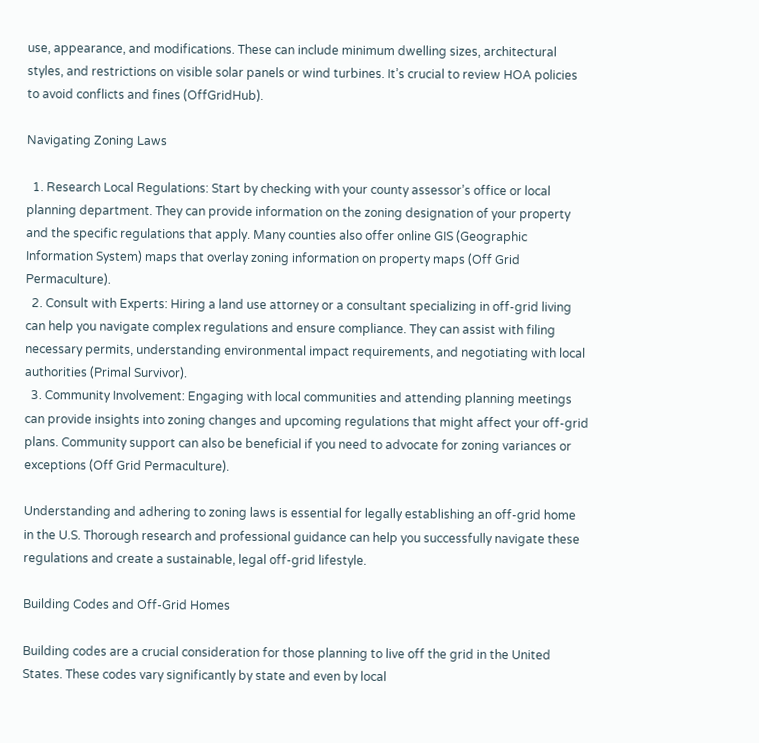use, appearance, and modifications. These can include minimum dwelling sizes, architectural styles, and restrictions on visible solar panels or wind turbines. It’s crucial to review HOA policies to avoid conflicts and fines (OffGridHub).

Navigating Zoning Laws

  1. Research Local Regulations: Start by checking with your county assessor’s office or local planning department. They can provide information on the zoning designation of your property and the specific regulations that apply. Many counties also offer online GIS (Geographic Information System) maps that overlay zoning information on property maps (Off Grid Permaculture).
  2. Consult with Experts: Hiring a land use attorney or a consultant specializing in off-grid living can help you navigate complex regulations and ensure compliance. They can assist with filing necessary permits, understanding environmental impact requirements, and negotiating with local authorities (Primal Survivor).
  3. Community Involvement: Engaging with local communities and attending planning meetings can provide insights into zoning changes and upcoming regulations that might affect your off-grid plans. Community support can also be beneficial if you need to advocate for zoning variances or exceptions (Off Grid Permaculture).

Understanding and adhering to zoning laws is essential for legally establishing an off-grid home in the U.S. Thorough research and professional guidance can help you successfully navigate these regulations and create a sustainable, legal off-grid lifestyle.

Building Codes and Off-Grid Homes

Building codes are a crucial consideration for those planning to live off the grid in the United States. These codes vary significantly by state and even by local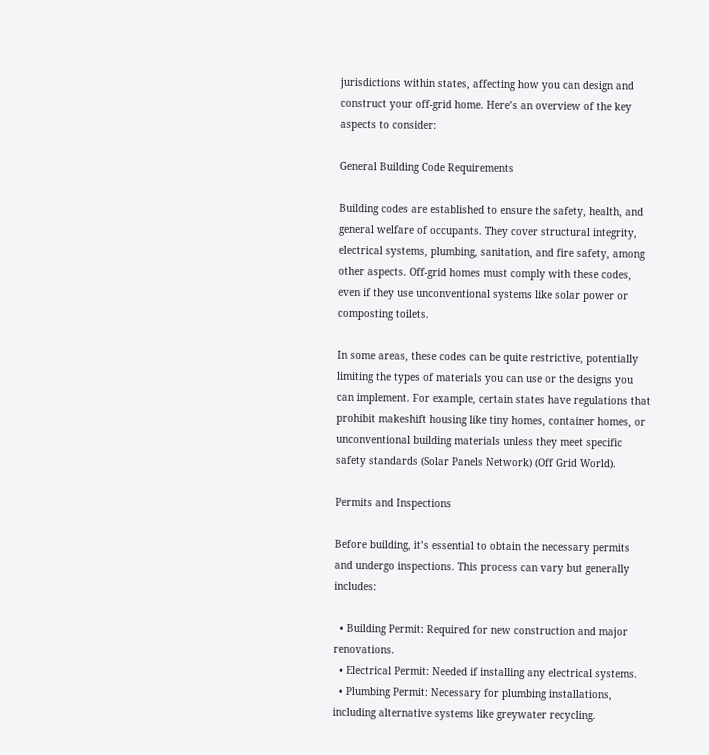jurisdictions within states, affecting how you can design and construct your off-grid home. Here’s an overview of the key aspects to consider:

General Building Code Requirements

Building codes are established to ensure the safety, health, and general welfare of occupants. They cover structural integrity, electrical systems, plumbing, sanitation, and fire safety, among other aspects. Off-grid homes must comply with these codes, even if they use unconventional systems like solar power or composting toilets.

In some areas, these codes can be quite restrictive, potentially limiting the types of materials you can use or the designs you can implement. For example, certain states have regulations that prohibit makeshift housing like tiny homes, container homes, or unconventional building materials unless they meet specific safety standards (Solar Panels Network) (Off Grid World).

Permits and Inspections

Before building, it’s essential to obtain the necessary permits and undergo inspections. This process can vary but generally includes:

  • Building Permit: Required for new construction and major renovations.
  • Electrical Permit: Needed if installing any electrical systems.
  • Plumbing Permit: Necessary for plumbing installations, including alternative systems like greywater recycling.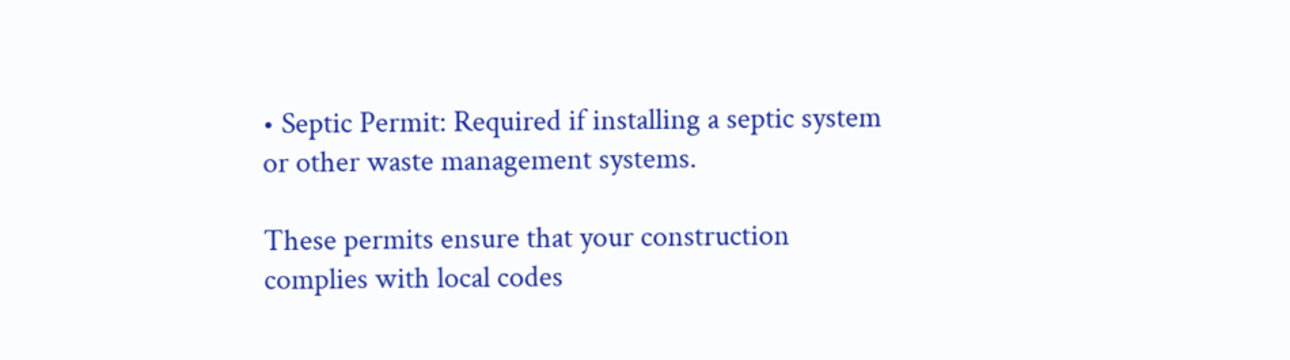• Septic Permit: Required if installing a septic system or other waste management systems.

These permits ensure that your construction complies with local codes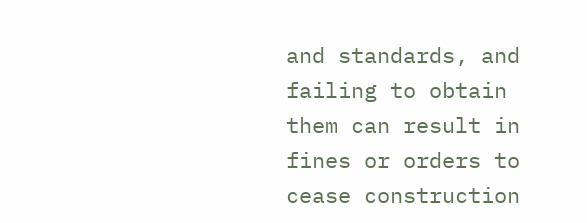and standards, and failing to obtain them can result in fines or orders to cease construction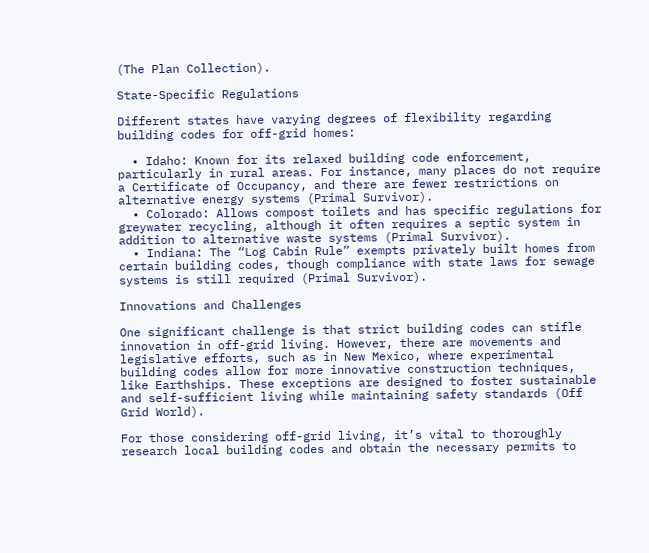(The Plan Collection).

State-Specific Regulations

Different states have varying degrees of flexibility regarding building codes for off-grid homes:

  • Idaho: Known for its relaxed building code enforcement, particularly in rural areas. For instance, many places do not require a Certificate of Occupancy, and there are fewer restrictions on alternative energy systems (Primal Survivor).
  • Colorado: Allows compost toilets and has specific regulations for greywater recycling, although it often requires a septic system in addition to alternative waste systems (Primal Survivor).
  • Indiana: The “Log Cabin Rule” exempts privately built homes from certain building codes, though compliance with state laws for sewage systems is still required (Primal Survivor).

Innovations and Challenges

One significant challenge is that strict building codes can stifle innovation in off-grid living. However, there are movements and legislative efforts, such as in New Mexico, where experimental building codes allow for more innovative construction techniques, like Earthships. These exceptions are designed to foster sustainable and self-sufficient living while maintaining safety standards (Off Grid World).

For those considering off-grid living, it’s vital to thoroughly research local building codes and obtain the necessary permits to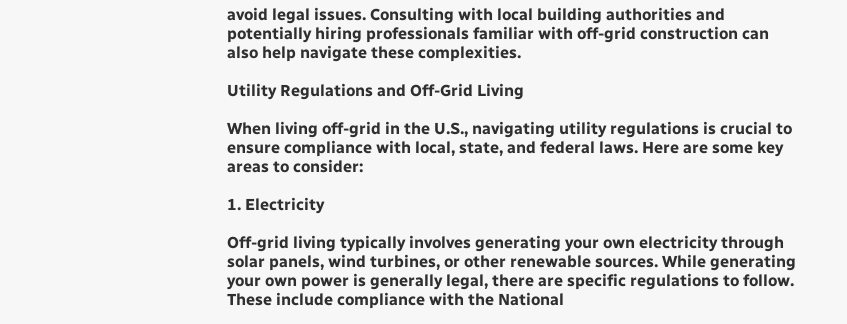avoid legal issues. Consulting with local building authorities and potentially hiring professionals familiar with off-grid construction can also help navigate these complexities.

Utility Regulations and Off-Grid Living

When living off-grid in the U.S., navigating utility regulations is crucial to ensure compliance with local, state, and federal laws. Here are some key areas to consider:

1. Electricity

Off-grid living typically involves generating your own electricity through solar panels, wind turbines, or other renewable sources. While generating your own power is generally legal, there are specific regulations to follow. These include compliance with the National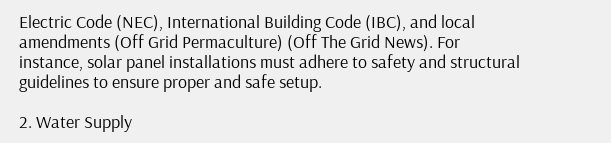Electric Code (NEC), International Building Code (IBC), and local amendments (Off Grid Permaculture) (Off The Grid News). For instance, solar panel installations must adhere to safety and structural guidelines to ensure proper and safe setup.

2. Water Supply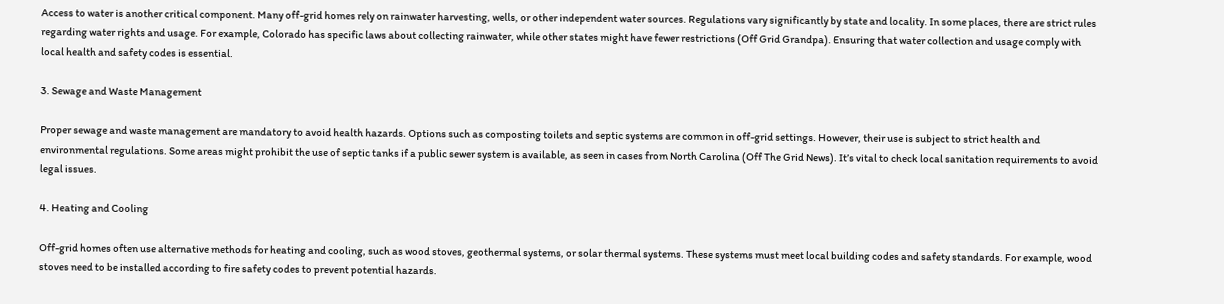Access to water is another critical component. Many off-grid homes rely on rainwater harvesting, wells, or other independent water sources. Regulations vary significantly by state and locality. In some places, there are strict rules regarding water rights and usage. For example, Colorado has specific laws about collecting rainwater, while other states might have fewer restrictions (Off Grid Grandpa). Ensuring that water collection and usage comply with local health and safety codes is essential.

3. Sewage and Waste Management

Proper sewage and waste management are mandatory to avoid health hazards. Options such as composting toilets and septic systems are common in off-grid settings. However, their use is subject to strict health and environmental regulations. Some areas might prohibit the use of septic tanks if a public sewer system is available, as seen in cases from North Carolina (Off The Grid News). It’s vital to check local sanitation requirements to avoid legal issues.

4. Heating and Cooling

Off-grid homes often use alternative methods for heating and cooling, such as wood stoves, geothermal systems, or solar thermal systems. These systems must meet local building codes and safety standards. For example, wood stoves need to be installed according to fire safety codes to prevent potential hazards.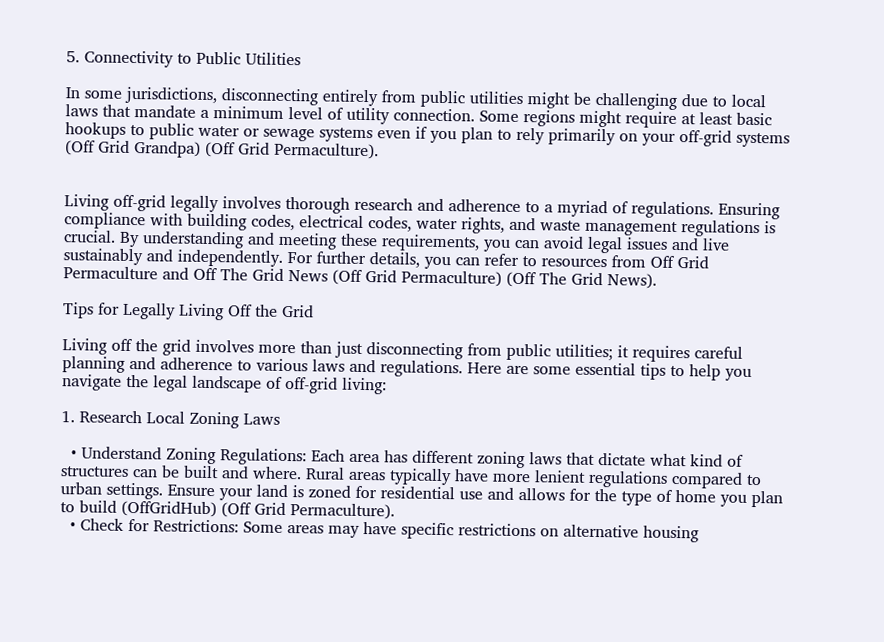5. Connectivity to Public Utilities

In some jurisdictions, disconnecting entirely from public utilities might be challenging due to local laws that mandate a minimum level of utility connection. Some regions might require at least basic hookups to public water or sewage systems even if you plan to rely primarily on your off-grid systems (Off Grid Grandpa) (Off Grid Permaculture).


Living off-grid legally involves thorough research and adherence to a myriad of regulations. Ensuring compliance with building codes, electrical codes, water rights, and waste management regulations is crucial. By understanding and meeting these requirements, you can avoid legal issues and live sustainably and independently. For further details, you can refer to resources from Off Grid Permaculture and Off The Grid News (Off Grid Permaculture) (Off The Grid News).

Tips for Legally Living Off the Grid

Living off the grid involves more than just disconnecting from public utilities; it requires careful planning and adherence to various laws and regulations. Here are some essential tips to help you navigate the legal landscape of off-grid living:

1. Research Local Zoning Laws

  • Understand Zoning Regulations: Each area has different zoning laws that dictate what kind of structures can be built and where. Rural areas typically have more lenient regulations compared to urban settings. Ensure your land is zoned for residential use and allows for the type of home you plan to build (OffGridHub) (Off Grid Permaculture).
  • Check for Restrictions: Some areas may have specific restrictions on alternative housing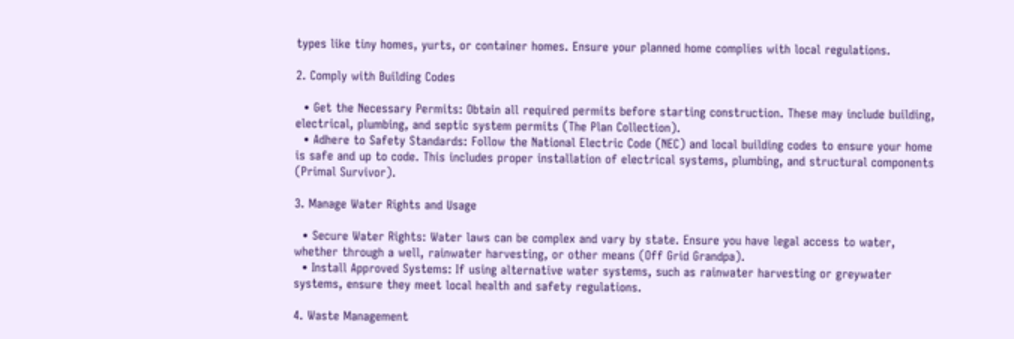types like tiny homes, yurts, or container homes. Ensure your planned home complies with local regulations.

2. Comply with Building Codes

  • Get the Necessary Permits: Obtain all required permits before starting construction. These may include building, electrical, plumbing, and septic system permits (The Plan Collection).
  • Adhere to Safety Standards: Follow the National Electric Code (NEC) and local building codes to ensure your home is safe and up to code. This includes proper installation of electrical systems, plumbing, and structural components (Primal Survivor).

3. Manage Water Rights and Usage

  • Secure Water Rights: Water laws can be complex and vary by state. Ensure you have legal access to water, whether through a well, rainwater harvesting, or other means (Off Grid Grandpa).
  • Install Approved Systems: If using alternative water systems, such as rainwater harvesting or greywater systems, ensure they meet local health and safety regulations.

4. Waste Management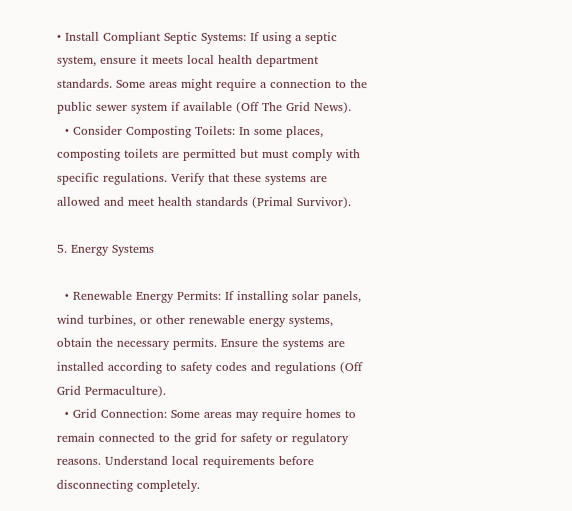• Install Compliant Septic Systems: If using a septic system, ensure it meets local health department standards. Some areas might require a connection to the public sewer system if available (Off The Grid News).
  • Consider Composting Toilets: In some places, composting toilets are permitted but must comply with specific regulations. Verify that these systems are allowed and meet health standards (Primal Survivor).

5. Energy Systems

  • Renewable Energy Permits: If installing solar panels, wind turbines, or other renewable energy systems, obtain the necessary permits. Ensure the systems are installed according to safety codes and regulations (Off Grid Permaculture).
  • Grid Connection: Some areas may require homes to remain connected to the grid for safety or regulatory reasons. Understand local requirements before disconnecting completely.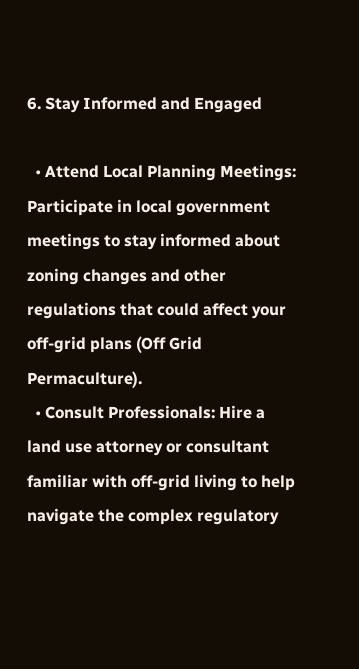6. Stay Informed and Engaged

  • Attend Local Planning Meetings: Participate in local government meetings to stay informed about zoning changes and other regulations that could affect your off-grid plans (Off Grid Permaculture).
  • Consult Professionals: Hire a land use attorney or consultant familiar with off-grid living to help navigate the complex regulatory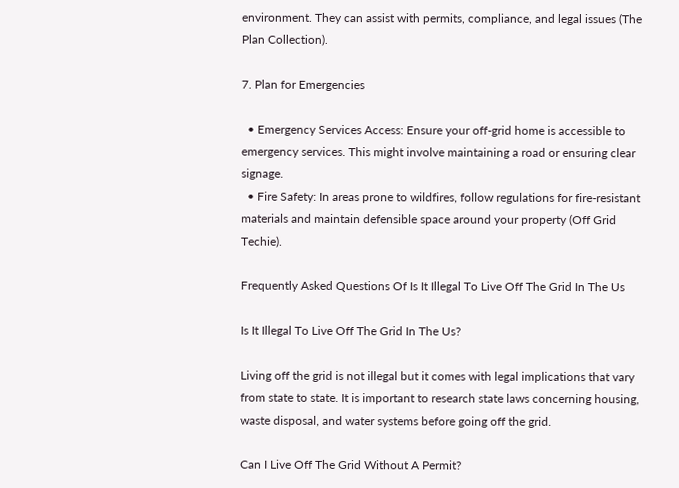environment. They can assist with permits, compliance, and legal issues (The Plan Collection).

7. Plan for Emergencies

  • Emergency Services Access: Ensure your off-grid home is accessible to emergency services. This might involve maintaining a road or ensuring clear signage.
  • Fire Safety: In areas prone to wildfires, follow regulations for fire-resistant materials and maintain defensible space around your property (Off Grid Techie).

Frequently Asked Questions Of Is It Illegal To Live Off The Grid In The Us

Is It Illegal To Live Off The Grid In The Us?

Living off the grid is not illegal but it comes with legal implications that vary from state to state. It is important to research state laws concerning housing, waste disposal, and water systems before going off the grid.

Can I Live Off The Grid Without A Permit?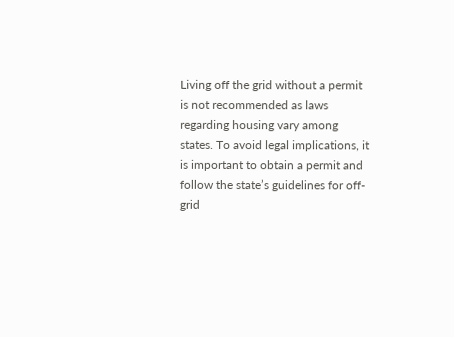Living off the grid without a permit is not recommended as laws regarding housing vary among states. To avoid legal implications, it is important to obtain a permit and follow the state’s guidelines for off-grid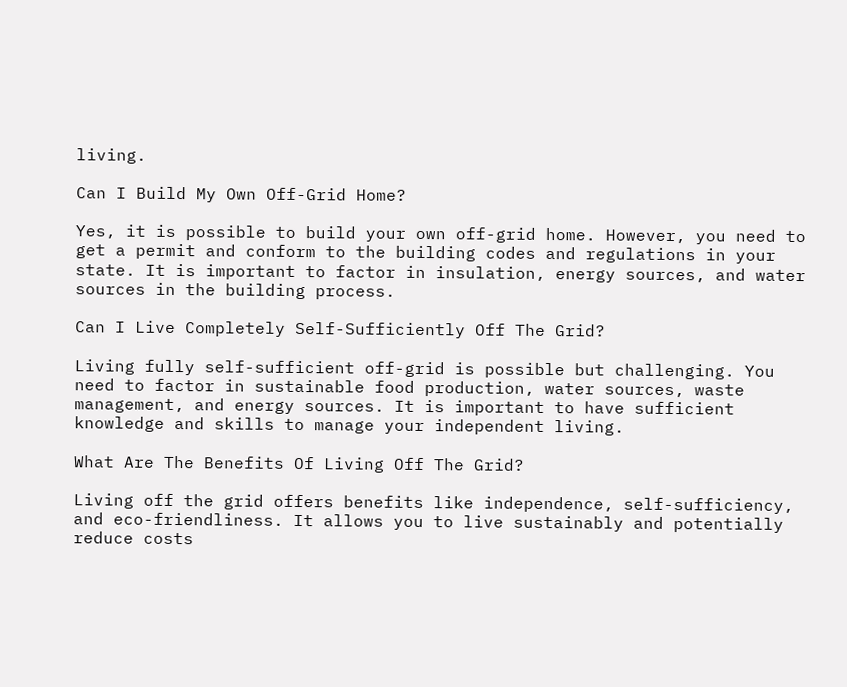living.

Can I Build My Own Off-Grid Home?

Yes, it is possible to build your own off-grid home. However, you need to get a permit and conform to the building codes and regulations in your state. It is important to factor in insulation, energy sources, and water sources in the building process.

Can I Live Completely Self-Sufficiently Off The Grid?

Living fully self-sufficient off-grid is possible but challenging. You need to factor in sustainable food production, water sources, waste management, and energy sources. It is important to have sufficient knowledge and skills to manage your independent living.

What Are The Benefits Of Living Off The Grid?

Living off the grid offers benefits like independence, self-sufficiency, and eco-friendliness. It allows you to live sustainably and potentially reduce costs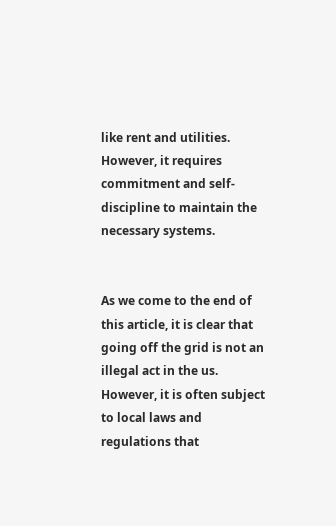like rent and utilities. However, it requires commitment and self-discipline to maintain the necessary systems.


As we come to the end of this article, it is clear that going off the grid is not an illegal act in the us. However, it is often subject to local laws and regulations that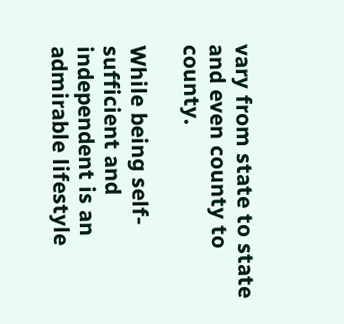vary from state to state and even county to county.

While being self-sufficient and independent is an admirable lifestyle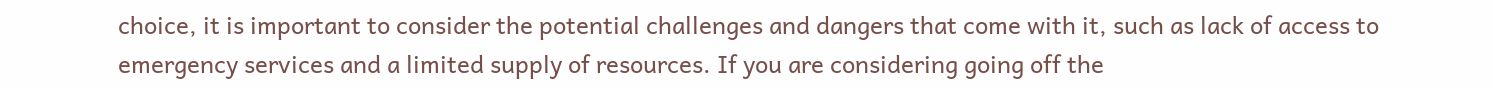choice, it is important to consider the potential challenges and dangers that come with it, such as lack of access to emergency services and a limited supply of resources. If you are considering going off the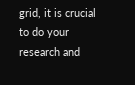grid, it is crucial to do your research and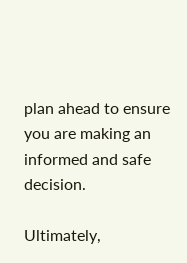plan ahead to ensure you are making an informed and safe decision.

Ultimately,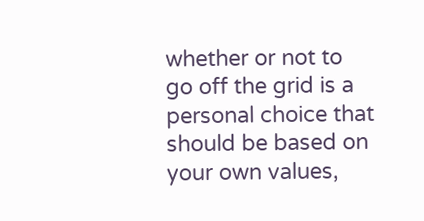whether or not to go off the grid is a personal choice that should be based on your own values,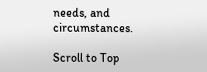needs, and circumstances.

Scroll to Top